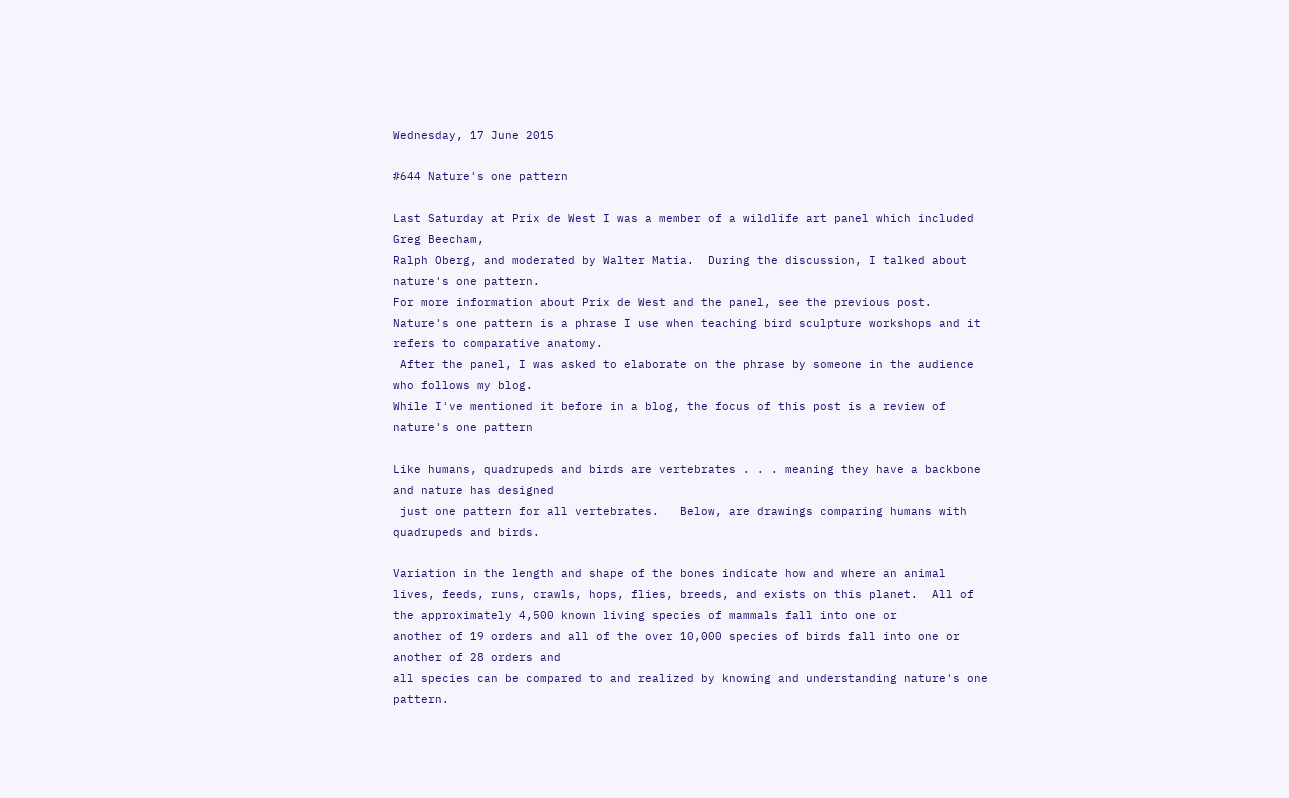Wednesday, 17 June 2015

#644 Nature's one pattern

Last Saturday at Prix de West I was a member of a wildlife art panel which included Greg Beecham,
Ralph Oberg, and moderated by Walter Matia.  During the discussion, I talked about nature's one pattern.
For more information about Prix de West and the panel, see the previous post.
Nature's one pattern is a phrase I use when teaching bird sculpture workshops and it refers to comparative anatomy.
 After the panel, I was asked to elaborate on the phrase by someone in the audience who follows my blog.
While I've mentioned it before in a blog, the focus of this post is a review of nature's one pattern

Like humans, quadrupeds and birds are vertebrates . . . meaning they have a backbone and nature has designed
 just one pattern for all vertebrates.   Below, are drawings comparing humans with quadrupeds and birds.

Variation in the length and shape of the bones indicate how and where an animal lives, feeds, runs, crawls, hops, flies, breeds, and exists on this planet.  All of the approximately 4,500 known living species of mammals fall into one or
another of 19 orders and all of the over 10,000 species of birds fall into one or another of 28 orders and
all species can be compared to and realized by knowing and understanding nature's one pattern.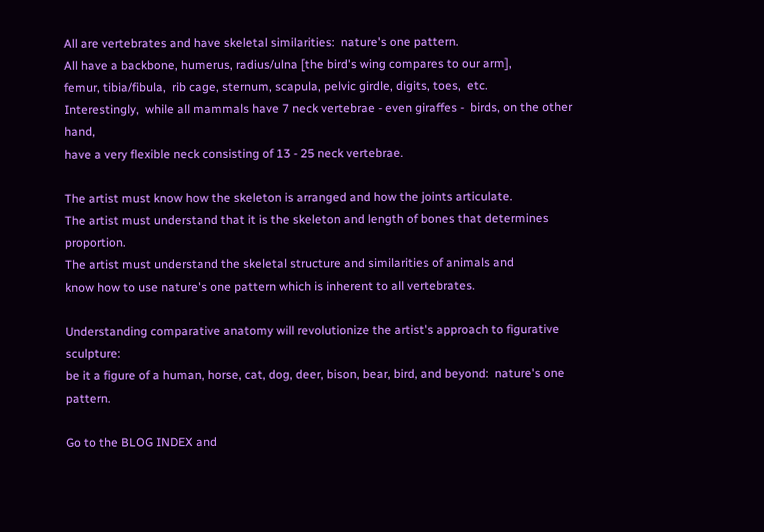All are vertebrates and have skeletal similarities:  nature's one pattern.
All have a backbone, humerus, radius/ulna [the bird's wing compares to our arm],
femur, tibia/fibula,  rib cage, sternum, scapula, pelvic girdle, digits, toes,  etc.
Interestingly,  while all mammals have 7 neck vertebrae - even giraffes -  birds, on the other hand,
have a very flexible neck consisting of 13 - 25 neck vertebrae.

The artist must know how the skeleton is arranged and how the joints articulate.
The artist must understand that it is the skeleton and length of bones that determines proportion.
The artist must understand the skeletal structure and similarities of animals and
know how to use nature's one pattern which is inherent to all vertebrates.

Understanding comparative anatomy will revolutionize the artist's approach to figurative sculpture:
be it a figure of a human, horse, cat, dog, deer, bison, bear, bird, and beyond:  nature's one pattern.

Go to the BLOG INDEX and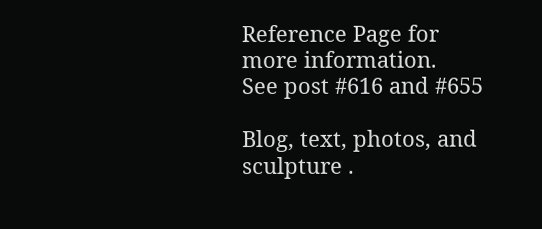Reference Page for more information.  See post #616 and #655

Blog, text, photos, and sculpture .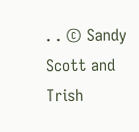. . © Sandy Scott and Trish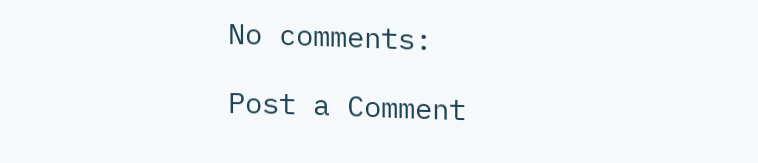No comments:

Post a Comment